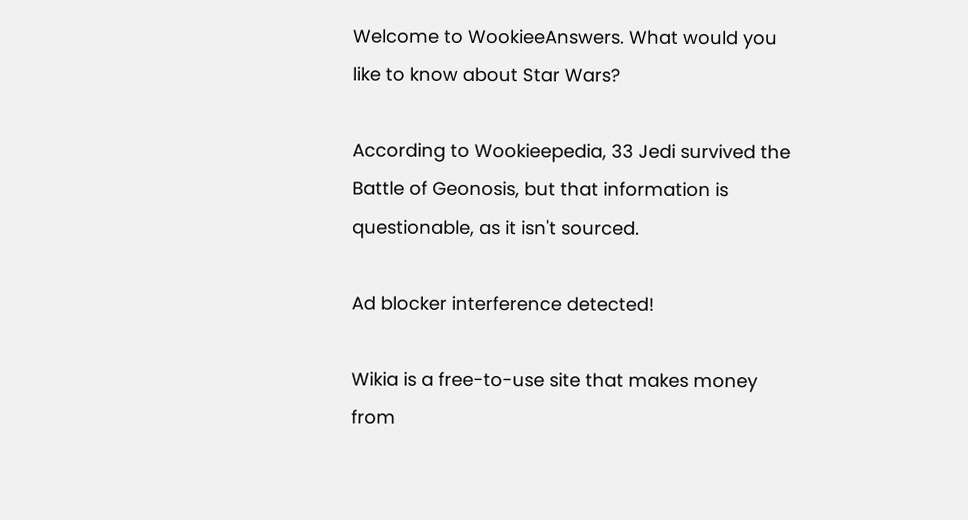Welcome to WookieeAnswers. What would you like to know about Star Wars?

According to Wookieepedia, 33 Jedi survived the Battle of Geonosis, but that information is questionable, as it isn't sourced.

Ad blocker interference detected!

Wikia is a free-to-use site that makes money from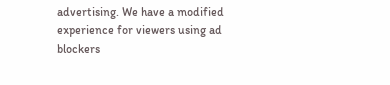advertising. We have a modified experience for viewers using ad blockers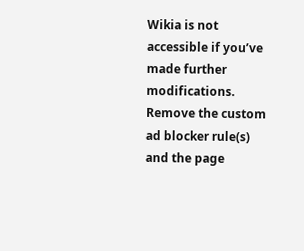Wikia is not accessible if you’ve made further modifications. Remove the custom ad blocker rule(s) and the page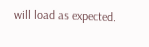will load as expected.